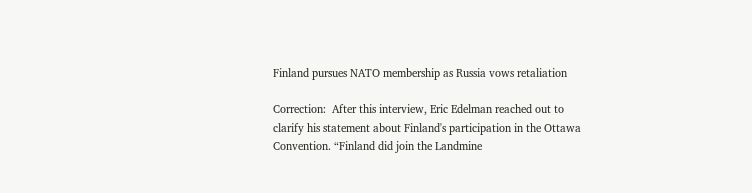Finland pursues NATO membership as Russia vows retaliation

Correction:  After this interview, Eric Edelman reached out to clarify his statement about Finland's participation in the Ottawa Convention. “Finland did join the Landmine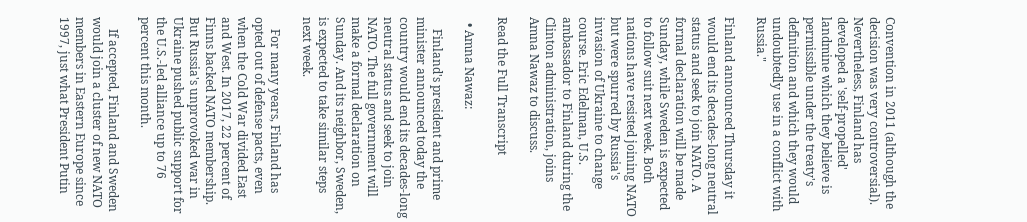Convention in 2011 (although the decision was very controversial). Nevertheless, Finland has developed a 'self-propelled' landmine which they believe is permissible under the treaty's definition and which they would undoubtedly use in a conflict with Russia."

Finland announced Thursday it would end its decades-long neutral status and seek to join NATO. A formal declaration will be made Sunday, while Sweden is expected to follow suit next week. Both nations have resisted joining NATO but were spurred by Russia's invasion of Ukraine to change course. Eric Edelman, U.S. ambassador to Finland during the Clinton administration, joins Amna Nawaz to discuss.

Read the Full Transcript

  • Amna Nawaz:

    Finland's president and prime minister announced today the country would end its decades-long neutral status and seek to join NATO. The full government will make a formal declaration on Sunday. And its neighbor, Sweden, is expected to take similar steps next week.

    For many years, Finland has opted out of defense pacts, even when the Cold War divided East and West. In 2017, 22 percent of Finns backed NATO membership. But Russia's unprovoked war in Ukraine pushed public support for the U.S.-led alliance up to 76 percent this month.

    If accepted, Finland and Sweden would join a cluster of new NATO members in Eastern Europe since 1997, just what President Putin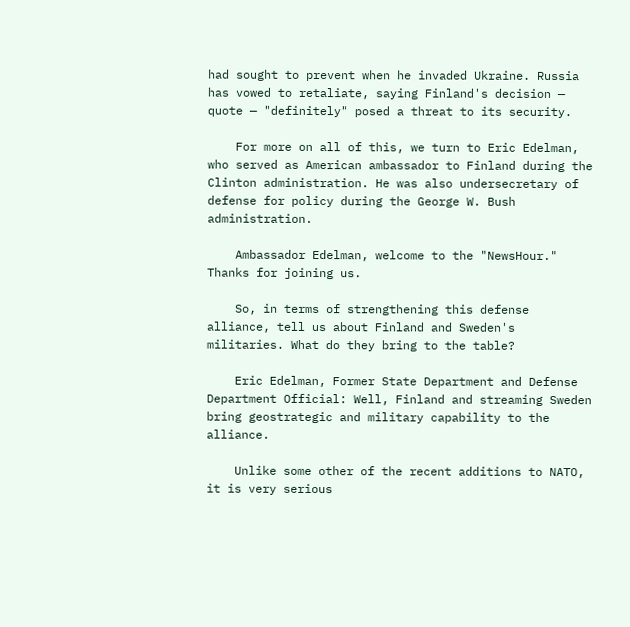had sought to prevent when he invaded Ukraine. Russia has vowed to retaliate, saying Finland's decision — quote — "definitely" posed a threat to its security.

    For more on all of this, we turn to Eric Edelman, who served as American ambassador to Finland during the Clinton administration. He was also undersecretary of defense for policy during the George W. Bush administration.

    Ambassador Edelman, welcome to the "NewsHour." Thanks for joining us.

    So, in terms of strengthening this defense alliance, tell us about Finland and Sweden's militaries. What do they bring to the table?

    Eric Edelman, Former State Department and Defense Department Official: Well, Finland and streaming Sweden bring geostrategic and military capability to the alliance.

    Unlike some other of the recent additions to NATO, it is very serious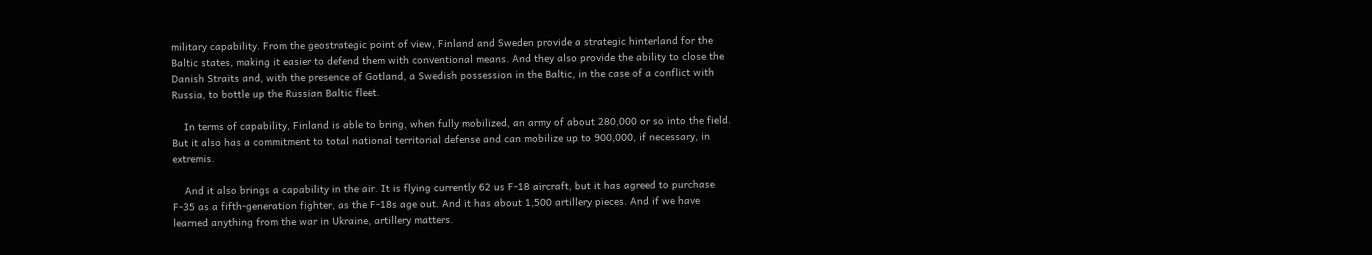military capability. From the geostrategic point of view, Finland and Sweden provide a strategic hinterland for the Baltic states, making it easier to defend them with conventional means. And they also provide the ability to close the Danish Straits and, with the presence of Gotland, a Swedish possession in the Baltic, in the case of a conflict with Russia, to bottle up the Russian Baltic fleet.

    In terms of capability, Finland is able to bring, when fully mobilized, an army of about 280,000 or so into the field. But it also has a commitment to total national territorial defense and can mobilize up to 900,000, if necessary, in extremis.

    And it also brings a capability in the air. It is flying currently 62 us F-18 aircraft, but it has agreed to purchase F-35 as a fifth-generation fighter, as the F-18s age out. And it has about 1,500 artillery pieces. And if we have learned anything from the war in Ukraine, artillery matters.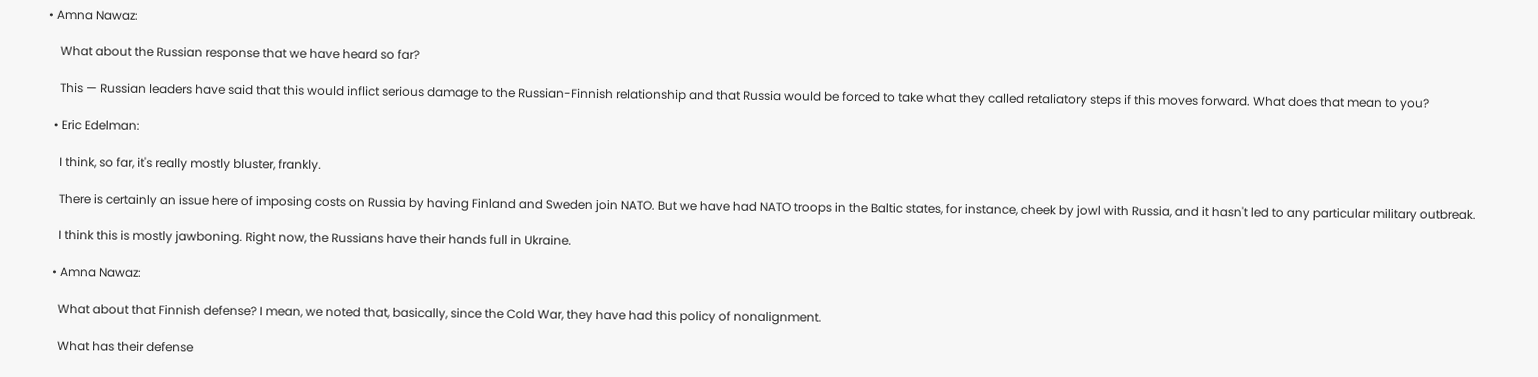• Amna Nawaz:

    What about the Russian response that we have heard so far?

    This — Russian leaders have said that this would inflict serious damage to the Russian-Finnish relationship and that Russia would be forced to take what they called retaliatory steps if this moves forward. What does that mean to you?

  • Eric Edelman:

    I think, so far, it's really mostly bluster, frankly.

    There is certainly an issue here of imposing costs on Russia by having Finland and Sweden join NATO. But we have had NATO troops in the Baltic states, for instance, cheek by jowl with Russia, and it hasn't led to any particular military outbreak.

    I think this is mostly jawboning. Right now, the Russians have their hands full in Ukraine.

  • Amna Nawaz:

    What about that Finnish defense? I mean, we noted that, basically, since the Cold War, they have had this policy of nonalignment.

    What has their defense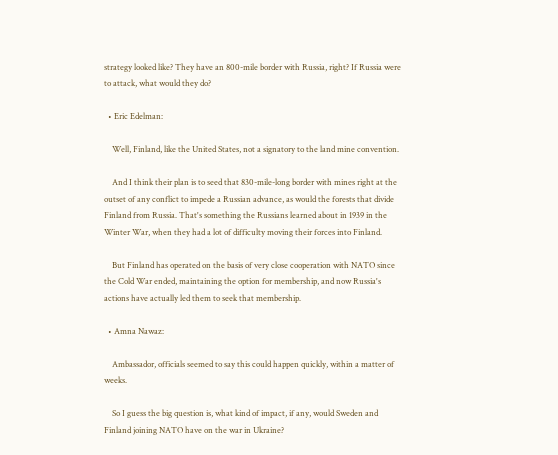strategy looked like? They have an 800-mile border with Russia, right? If Russia were to attack, what would they do?

  • Eric Edelman:

    Well, Finland, like the United States, not a signatory to the land mine convention.

    And I think their plan is to seed that 830-mile-long border with mines right at the outset of any conflict to impede a Russian advance, as would the forests that divide Finland from Russia. That's something the Russians learned about in 1939 in the Winter War, when they had a lot of difficulty moving their forces into Finland.

    But Finland has operated on the basis of very close cooperation with NATO since the Cold War ended, maintaining the option for membership, and now Russia's actions have actually led them to seek that membership.

  • Amna Nawaz:

    Ambassador, officials seemed to say this could happen quickly, within a matter of weeks.

    So I guess the big question is, what kind of impact, if any, would Sweden and Finland joining NATO have on the war in Ukraine?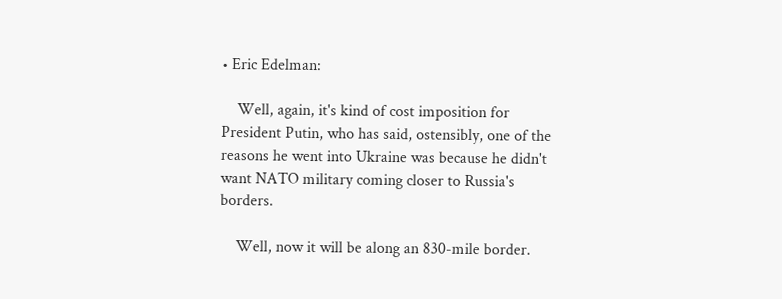• Eric Edelman:

    Well, again, it's kind of cost imposition for President Putin, who has said, ostensibly, one of the reasons he went into Ukraine was because he didn't want NATO military coming closer to Russia's borders.

    Well, now it will be along an 830-mile border.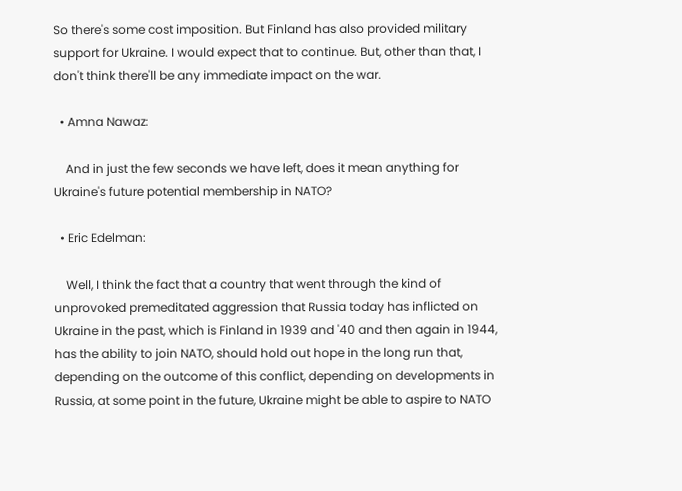So there's some cost imposition. But Finland has also provided military support for Ukraine. I would expect that to continue. But, other than that, I don't think there'll be any immediate impact on the war.

  • Amna Nawaz:

    And in just the few seconds we have left, does it mean anything for Ukraine's future potential membership in NATO?

  • Eric Edelman:

    Well, I think the fact that a country that went through the kind of unprovoked premeditated aggression that Russia today has inflicted on Ukraine in the past, which is Finland in 1939 and '40 and then again in 1944, has the ability to join NATO, should hold out hope in the long run that, depending on the outcome of this conflict, depending on developments in Russia, at some point in the future, Ukraine might be able to aspire to NATO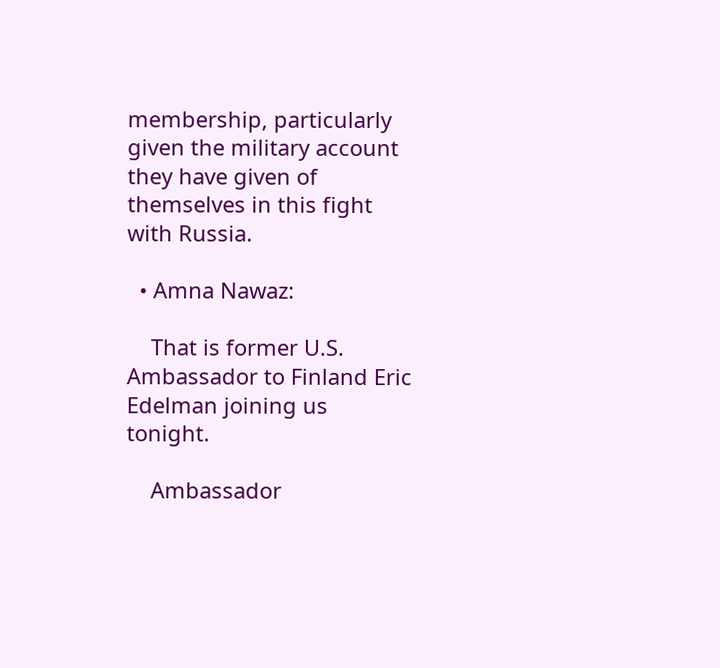membership, particularly given the military account they have given of themselves in this fight with Russia.

  • Amna Nawaz:

    That is former U.S. Ambassador to Finland Eric Edelman joining us tonight.

    Ambassador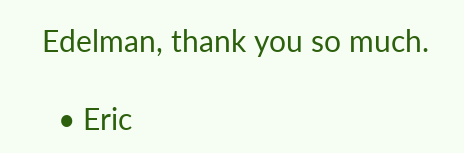Edelman, thank you so much.

  • Eric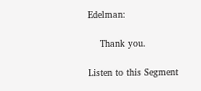Edelman:

    Thank you.

Listen to this Segment